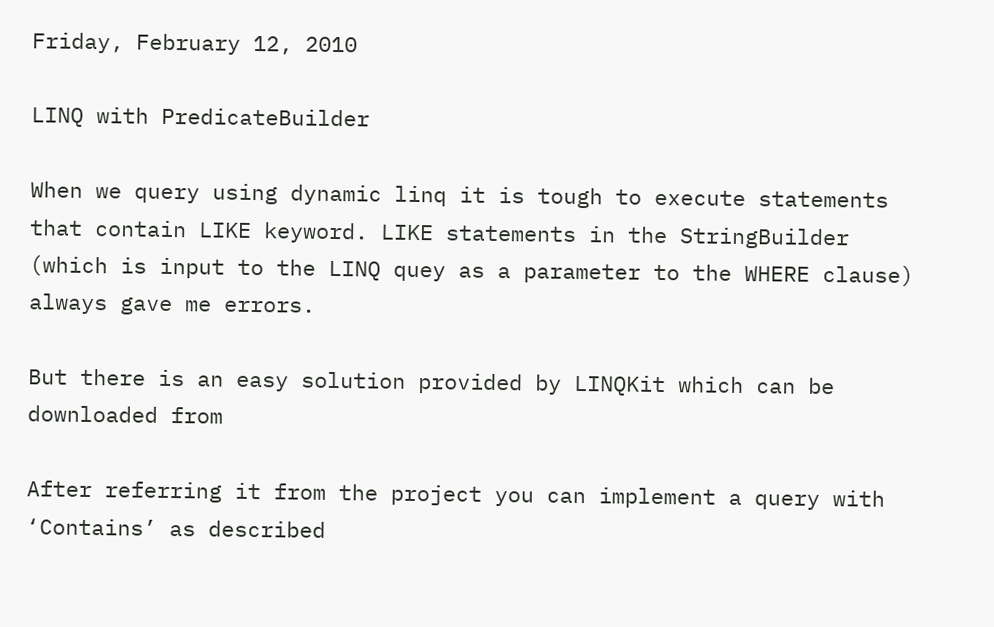Friday, February 12, 2010

LINQ with PredicateBuilder

When we query using dynamic linq it is tough to execute statements that contain LIKE keyword. LIKE statements in the StringBuilder (which is input to the LINQ quey as a parameter to the WHERE clause) always gave me errors.

But there is an easy solution provided by LINQKit which can be downloaded from

After referring it from the project you can implement a query with ‘Contains’ as described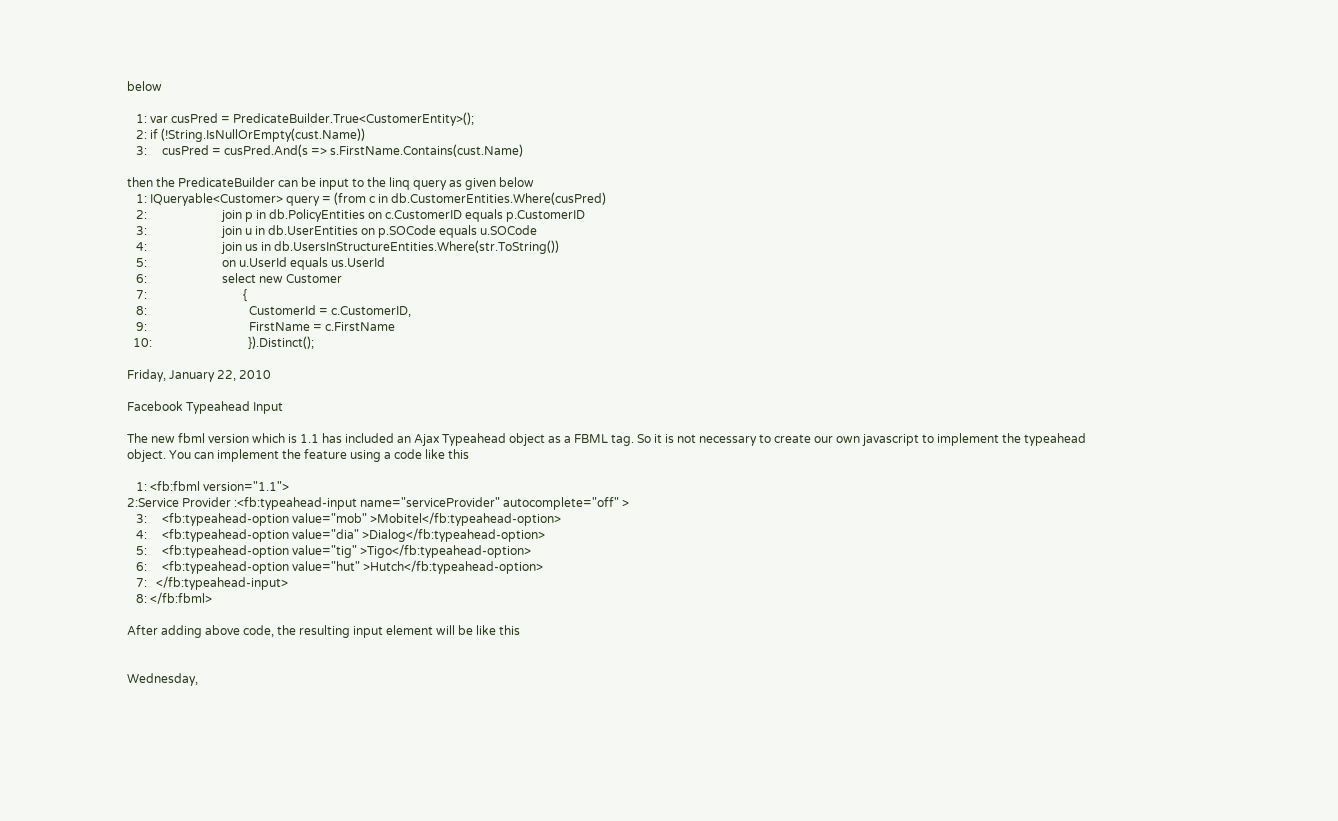below

   1: var cusPred = PredicateBuilder.True<CustomerEntity>();
   2: if (!String.IsNullOrEmpty(cust.Name))
   3:     cusPred = cusPred.And(s => s.FirstName.Contains(cust.Name)

then the PredicateBuilder can be input to the linq query as given below
   1: IQueryable<Customer> query = (from c in db.CustomerEntities.Where(cusPred)
   2:                         join p in db.PolicyEntities on c.CustomerID equals p.CustomerID
   3:                         join u in db.UserEntities on p.SOCode equals u.SOCode
   4:                         join us in db.UsersInStructureEntities.Where(str.ToString())
   5:                         on u.UserId equals us.UserId
   6:                         select new Customer
   7:                                {
   8:                                  CustomerId = c.CustomerID,
   9:                                  FirstName = c.FirstName
  10:                                }).Distinct();

Friday, January 22, 2010

Facebook Typeahead Input

The new fbml version which is 1.1 has included an Ajax Typeahead object as a FBML tag. So it is not necessary to create our own javascript to implement the typeahead object. You can implement the feature using a code like this

   1: <fb:fbml version="1.1">
2:Service Provider :<fb:typeahead-input name="serviceProvider" autocomplete="off" >
   3:     <fb:typeahead-option value="mob" >Mobitel</fb:typeahead-option>
   4:     <fb:typeahead-option value="dia" >Dialog</fb:typeahead-option>
   5:     <fb:typeahead-option value="tig" >Tigo</fb:typeahead-option>
   6:     <fb:typeahead-option value="hut" >Hutch</fb:typeahead-option>
   7:   </fb:typeahead-input>
   8: </fb:fbml>

After adding above code, the resulting input element will be like this


Wednesday,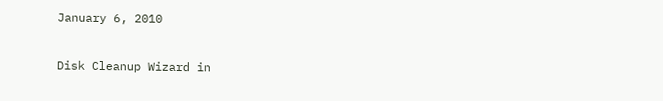January 6, 2010

Disk Cleanup Wizard in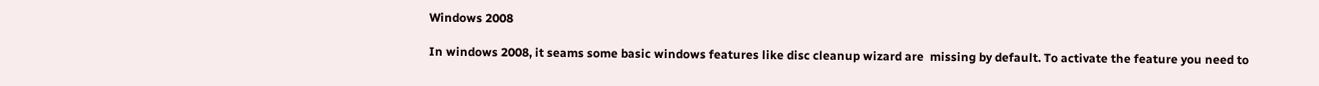Windows 2008

In windows 2008, it seams some basic windows features like disc cleanup wizard are  missing by default. To activate the feature you need to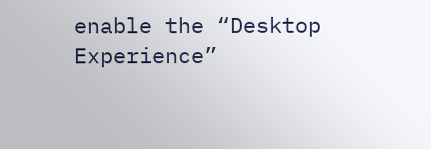enable the “Desktop Experience”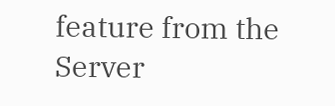feature from the Server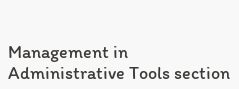Management in Administrative Tools section